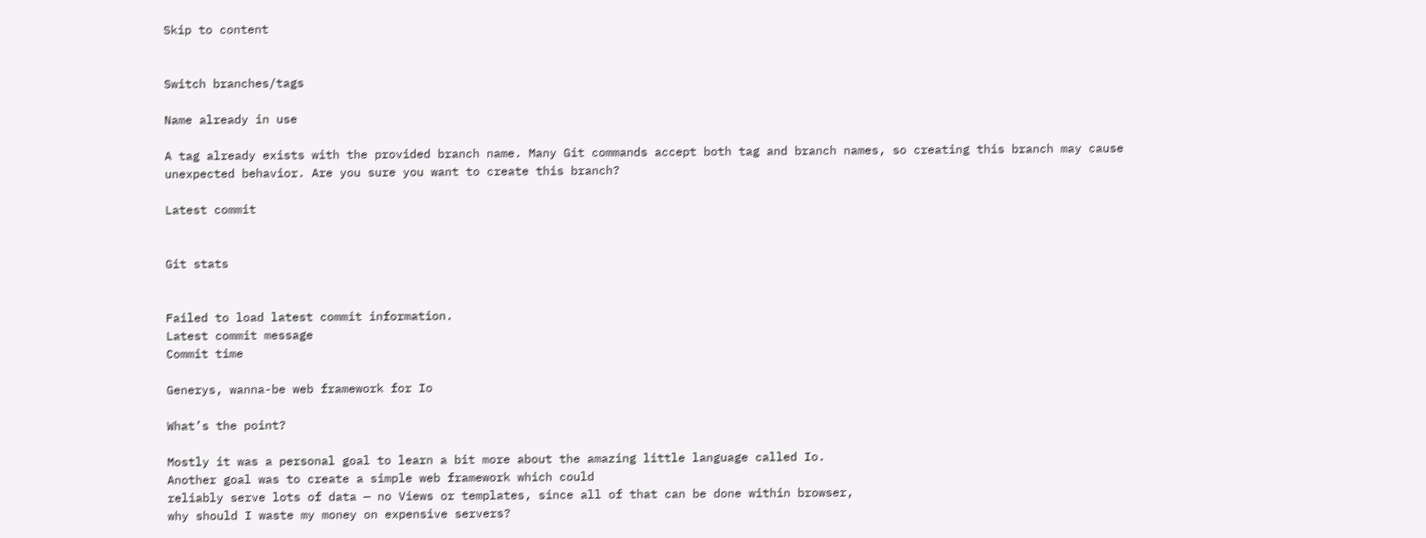Skip to content


Switch branches/tags

Name already in use

A tag already exists with the provided branch name. Many Git commands accept both tag and branch names, so creating this branch may cause unexpected behavior. Are you sure you want to create this branch?

Latest commit


Git stats


Failed to load latest commit information.
Latest commit message
Commit time

Generys, wanna-be web framework for Io

What’s the point?

Mostly it was a personal goal to learn a bit more about the amazing little language called Io.
Another goal was to create a simple web framework which could
reliably serve lots of data — no Views or templates, since all of that can be done within browser,
why should I waste my money on expensive servers?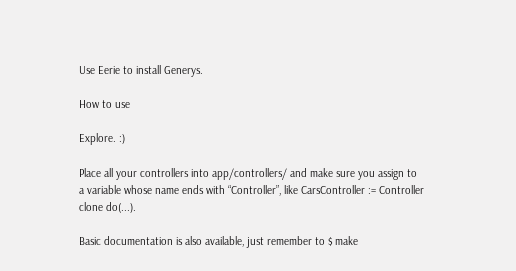Use Eerie to install Generys.

How to use

Explore. :)

Place all your controllers into app/controllers/ and make sure you assign to
a variable whose name ends with “Controller”, like CarsController := Controller clone do(...).

Basic documentation is also available, just remember to $ make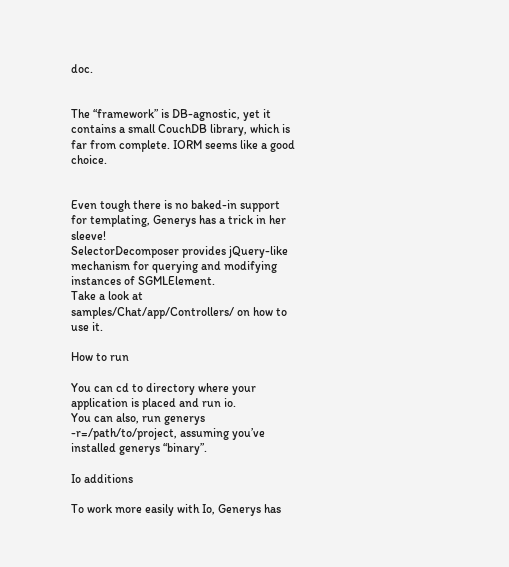doc.


The “framework” is DB-agnostic, yet it contains a small CouchDB library, which is
far from complete. IORM seems like a good choice.


Even tough there is no baked-in support for templating, Generys has a trick in her sleeve!
SelectorDecomposer provides jQuery-like mechanism for querying and modifying instances of SGMLElement.
Take a look at samples/Chat/app/Controllers/ on how to use it.

How to run

You can cd to directory where your application is placed and run io.
You can also, run generys -r=/path/to/project, assuming you’ve installed generys “binary”.

Io additions

To work more easily with Io, Generys has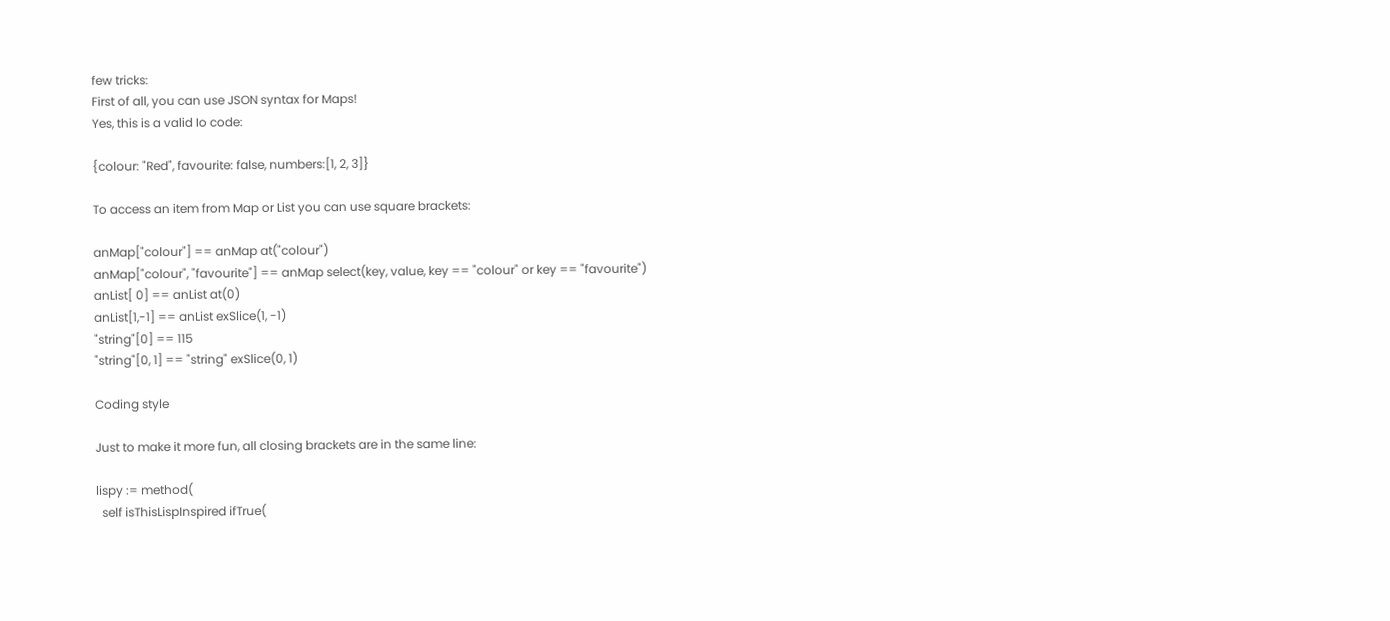few tricks:
First of all, you can use JSON syntax for Maps!
Yes, this is a valid Io code:

{colour: "Red", favourite: false, numbers:[1, 2, 3]}

To access an item from Map or List you can use square brackets:

anMap["colour"] == anMap at("colour")
anMap["colour", "favourite"] == anMap select(key, value, key == "colour" or key == "favourite")
anList[ 0] == anList at(0)
anList[1,-1] == anList exSlice(1, -1)
"string"[0] == 115
"string"[0, 1] == "string" exSlice(0, 1)

Coding style

Just to make it more fun, all closing brackets are in the same line:

lispy := method(
  self isThisLispInspired ifTrue(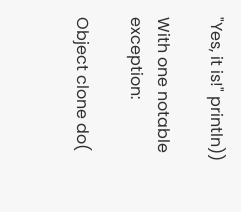"Yes, it is!" println))

With one notable exception:

Object clone do(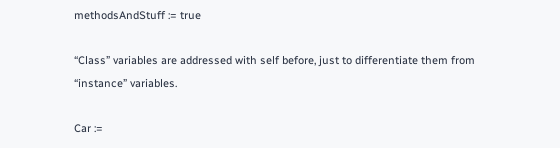methodsAndStuff := true

“Class” variables are addressed with self before, just to differentiate them from “instance” variables.

Car :=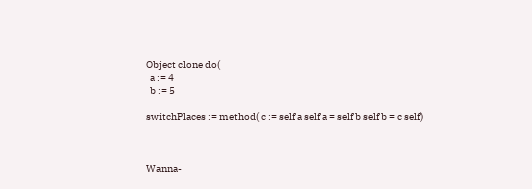Object clone do(
  a := 4
  b := 5

switchPlaces := method( c := self a self a = self b self b = c self)



Wanna-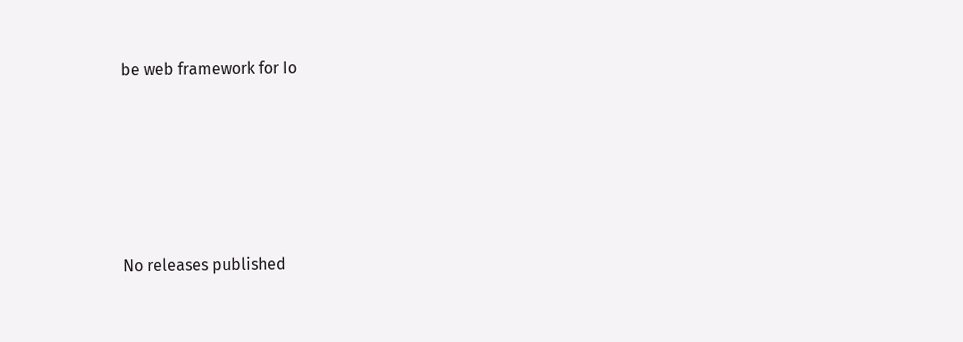be web framework for Io






No releases published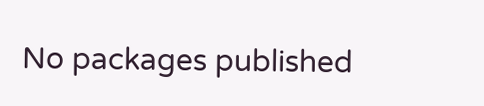No packages published